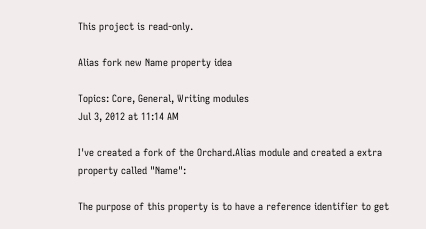This project is read-only.

Alias fork new Name property idea

Topics: Core, General, Writing modules
Jul 3, 2012 at 11:14 AM

I've created a fork of the Orchard.Alias module and created a extra property called "Name":

The purpose of this property is to have a reference identifier to get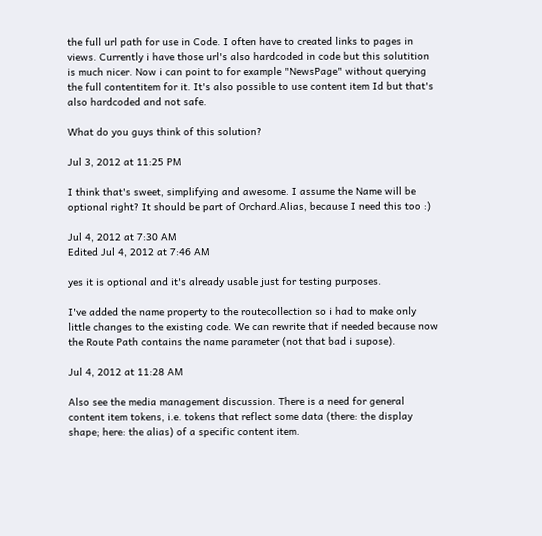the full url path for use in Code. I often have to created links to pages in views. Currently i have those url's also hardcoded in code but this solutition is much nicer. Now i can point to for example "NewsPage" without querying the full contentitem for it. It's also possible to use content item Id but that's also hardcoded and not safe.

What do you guys think of this solution?

Jul 3, 2012 at 11:25 PM

I think that's sweet, simplifying and awesome. I assume the Name will be optional right? It should be part of Orchard.Alias, because I need this too :)

Jul 4, 2012 at 7:30 AM
Edited Jul 4, 2012 at 7:46 AM

yes it is optional and it's already usable just for testing purposes.

I've added the name property to the routecollection so i had to make only little changes to the existing code. We can rewrite that if needed because now the Route Path contains the name parameter (not that bad i supose).

Jul 4, 2012 at 11:28 AM

Also see the media management discussion. There is a need for general content item tokens, i.e. tokens that reflect some data (there: the display shape; here: the alias) of a specific content item.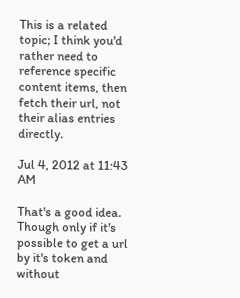This is a related topic; I think you'd rather need to reference specific content items, then fetch their url, not their alias entries directly.

Jul 4, 2012 at 11:43 AM

That's a good idea. Though only if it's possible to get a url by it's token and without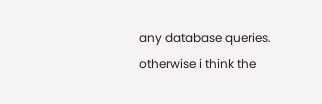any database queries. otherwise i think the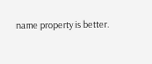name property is better.